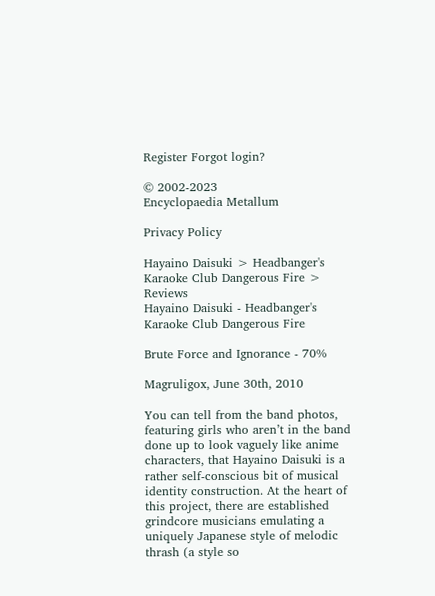Register Forgot login?

© 2002-2023
Encyclopaedia Metallum

Privacy Policy

Hayaino Daisuki > Headbanger's Karaoke Club Dangerous Fire > Reviews
Hayaino Daisuki - Headbanger's Karaoke Club Dangerous Fire

Brute Force and Ignorance - 70%

Magruligox, June 30th, 2010

You can tell from the band photos, featuring girls who aren’t in the band done up to look vaguely like anime characters, that Hayaino Daisuki is a rather self-conscious bit of musical identity construction. At the heart of this project, there are established grindcore musicians emulating a uniquely Japanese style of melodic thrash (a style so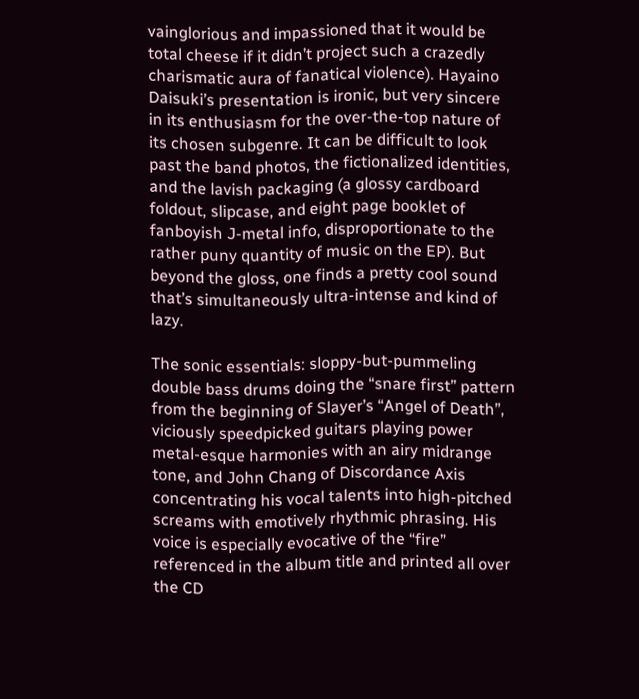vainglorious and impassioned that it would be total cheese if it didn’t project such a crazedly charismatic aura of fanatical violence). Hayaino Daisuki’s presentation is ironic, but very sincere in its enthusiasm for the over-the-top nature of its chosen subgenre. It can be difficult to look past the band photos, the fictionalized identities, and the lavish packaging (a glossy cardboard foldout, slipcase, and eight page booklet of fanboyish J-metal info, disproportionate to the rather puny quantity of music on the EP). But beyond the gloss, one finds a pretty cool sound that’s simultaneously ultra-intense and kind of lazy.

The sonic essentials: sloppy-but-pummeling double bass drums doing the “snare first” pattern from the beginning of Slayer’s “Angel of Death”, viciously speedpicked guitars playing power metal-esque harmonies with an airy midrange tone, and John Chang of Discordance Axis concentrating his vocal talents into high-pitched screams with emotively rhythmic phrasing. His voice is especially evocative of the “fire” referenced in the album title and printed all over the CD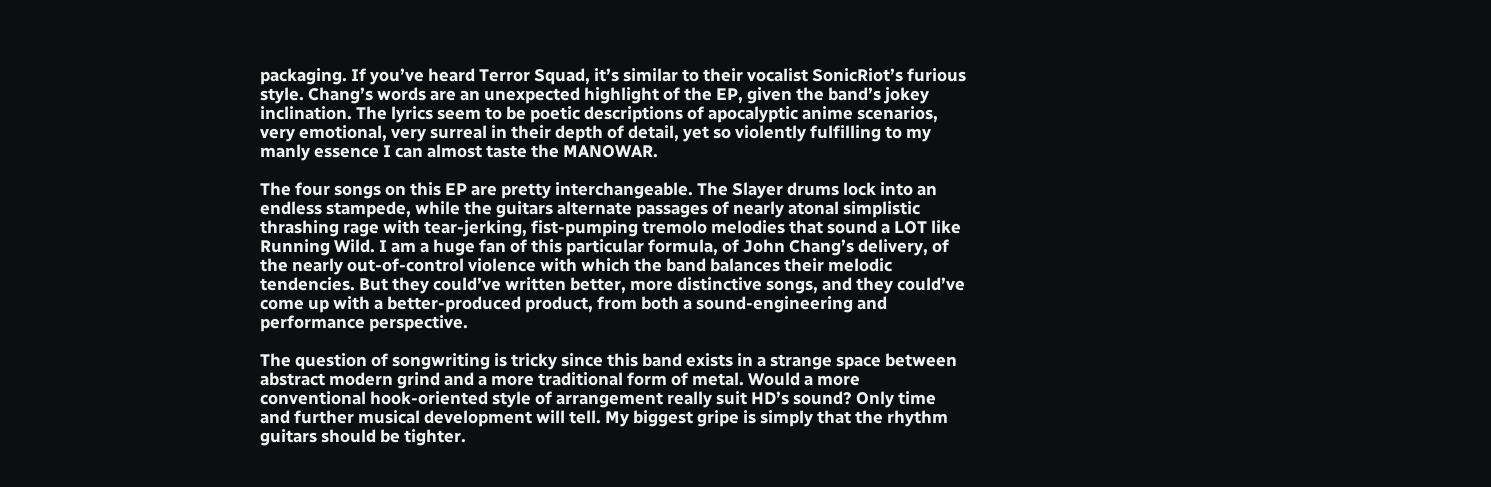packaging. If you’ve heard Terror Squad, it’s similar to their vocalist SonicRiot’s furious style. Chang’s words are an unexpected highlight of the EP, given the band’s jokey inclination. The lyrics seem to be poetic descriptions of apocalyptic anime scenarios, very emotional, very surreal in their depth of detail, yet so violently fulfilling to my manly essence I can almost taste the MANOWAR.

The four songs on this EP are pretty interchangeable. The Slayer drums lock into an endless stampede, while the guitars alternate passages of nearly atonal simplistic thrashing rage with tear-jerking, fist-pumping tremolo melodies that sound a LOT like Running Wild. I am a huge fan of this particular formula, of John Chang’s delivery, of the nearly out-of-control violence with which the band balances their melodic tendencies. But they could’ve written better, more distinctive songs, and they could’ve come up with a better-produced product, from both a sound-engineering and performance perspective.

The question of songwriting is tricky since this band exists in a strange space between abstract modern grind and a more traditional form of metal. Would a more conventional hook-oriented style of arrangement really suit HD’s sound? Only time and further musical development will tell. My biggest gripe is simply that the rhythm guitars should be tighter.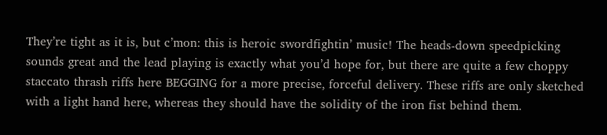They’re tight as it is, but c’mon: this is heroic swordfightin’ music! The heads-down speedpicking sounds great and the lead playing is exactly what you’d hope for, but there are quite a few choppy staccato thrash riffs here BEGGING for a more precise, forceful delivery. These riffs are only sketched with a light hand here, whereas they should have the solidity of the iron fist behind them.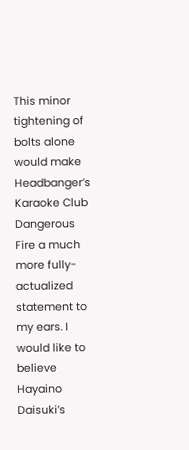This minor tightening of bolts alone would make Headbanger’s Karaoke Club Dangerous Fire a much more fully-actualized statement to my ears. I would like to believe Hayaino Daisuki’s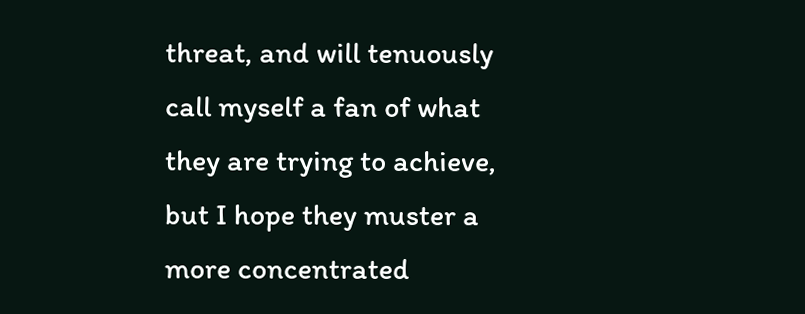threat, and will tenuously call myself a fan of what they are trying to achieve, but I hope they muster a more concentrated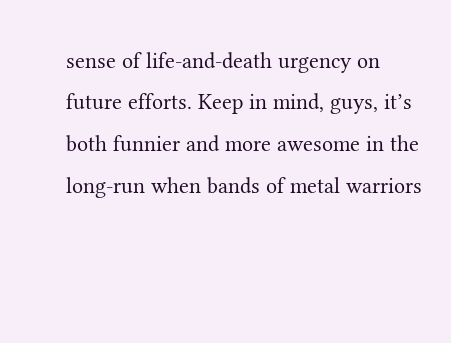sense of life-and-death urgency on future efforts. Keep in mind, guys, it’s both funnier and more awesome in the long-run when bands of metal warriors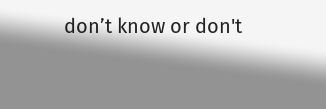don’t know or don't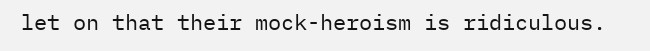let on that their mock-heroism is ridiculous.